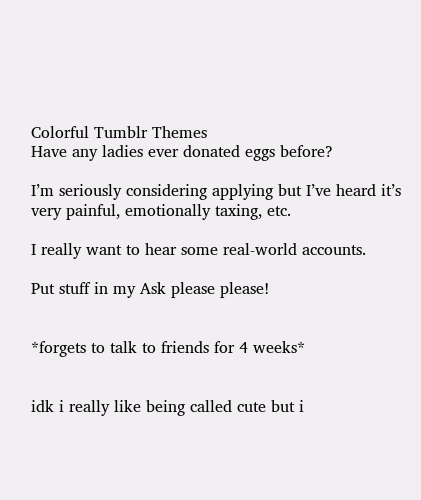Colorful Tumblr Themes
Have any ladies ever donated eggs before?

I’m seriously considering applying but I’ve heard it’s very painful, emotionally taxing, etc.

I really want to hear some real-world accounts.

Put stuff in my Ask please please!


*forgets to talk to friends for 4 weeks*


idk i really like being called cute but i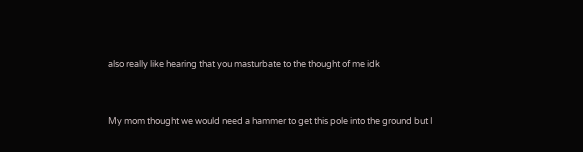also really like hearing that you masturbate to the thought of me idk


My mom thought we would need a hammer to get this pole into the ground but I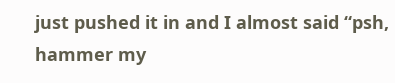just pushed it in and I almost said “psh, hammer my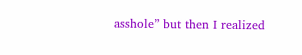asshole” but then I realized